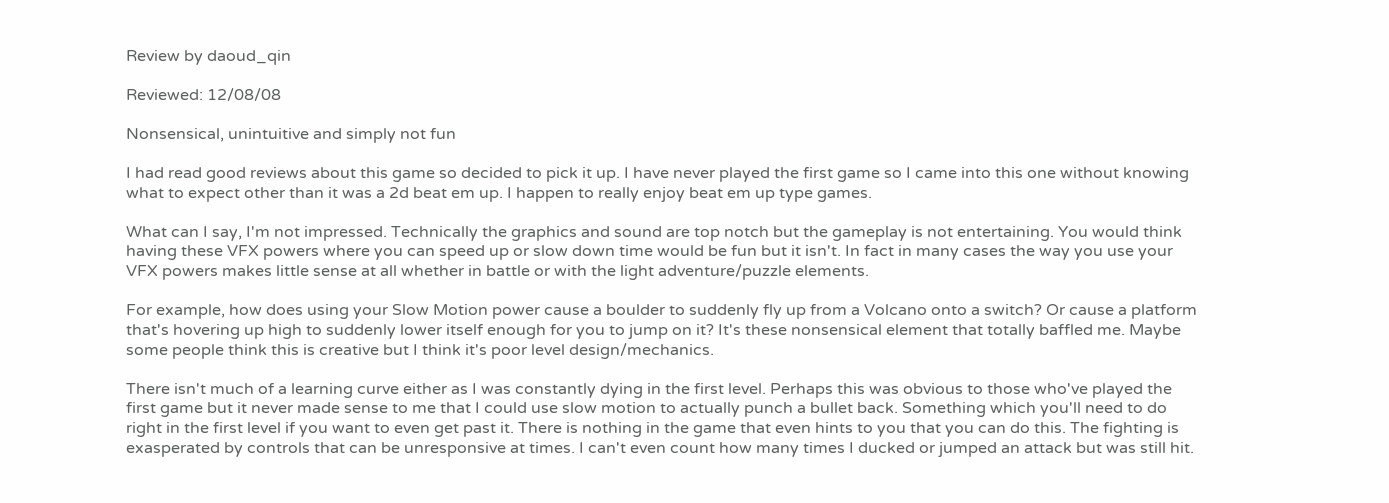Review by daoud_qin

Reviewed: 12/08/08

Nonsensical, unintuitive and simply not fun

I had read good reviews about this game so decided to pick it up. I have never played the first game so I came into this one without knowing what to expect other than it was a 2d beat em up. I happen to really enjoy beat em up type games.

What can I say, I'm not impressed. Technically the graphics and sound are top notch but the gameplay is not entertaining. You would think having these VFX powers where you can speed up or slow down time would be fun but it isn't. In fact in many cases the way you use your VFX powers makes little sense at all whether in battle or with the light adventure/puzzle elements.

For example, how does using your Slow Motion power cause a boulder to suddenly fly up from a Volcano onto a switch? Or cause a platform that's hovering up high to suddenly lower itself enough for you to jump on it? It's these nonsensical element that totally baffled me. Maybe some people think this is creative but I think it's poor level design/mechanics.

There isn't much of a learning curve either as I was constantly dying in the first level. Perhaps this was obvious to those who've played the first game but it never made sense to me that I could use slow motion to actually punch a bullet back. Something which you'll need to do right in the first level if you want to even get past it. There is nothing in the game that even hints to you that you can do this. The fighting is exasperated by controls that can be unresponsive at times. I can't even count how many times I ducked or jumped an attack but was still hit.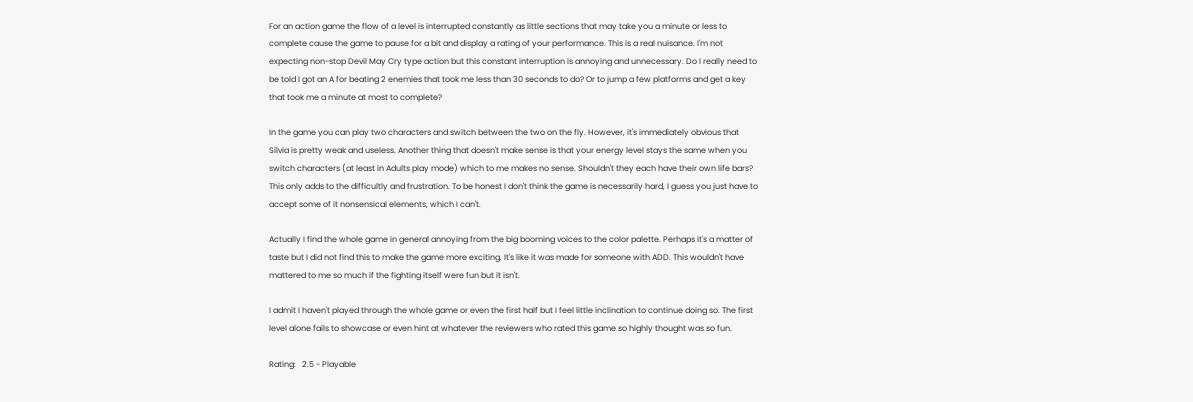For an action game the flow of a level is interrupted constantly as little sections that may take you a minute or less to complete cause the game to pause for a bit and display a rating of your performance. This is a real nuisance. I'm not expecting non-stop Devil May Cry type action but this constant interruption is annoying and unnecessary. Do I really need to be told I got an A for beating 2 enemies that took me less than 30 seconds to do? Or to jump a few platforms and get a key that took me a minute at most to complete?

In the game you can play two characters and switch between the two on the fly. However, it's immediately obvious that Silvia is pretty weak and useless. Another thing that doesn't make sense is that your energy level stays the same when you switch characters (at least in Adults play mode) which to me makes no sense. Shouldn't they each have their own life bars? This only adds to the difficultly and frustration. To be honest I don't think the game is necessarily hard, I guess you just have to accept some of it nonsensical elements, which I can't.

Actually I find the whole game in general annoying from the big booming voices to the color palette. Perhaps it's a matter of taste but I did not find this to make the game more exciting. It's like it was made for someone with ADD. This wouldn't have mattered to me so much if the fighting itself were fun but it isn't.

I admit I haven't played through the whole game or even the first half but I feel little inclination to continue doing so. The first level alone fails to showcase or even hint at whatever the reviewers who rated this game so highly thought was so fun.

Rating:   2.5 - Playable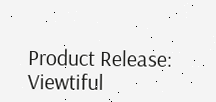Product Release: Viewtiful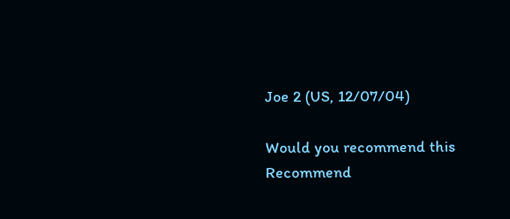Joe 2 (US, 12/07/04)

Would you recommend this
Recommend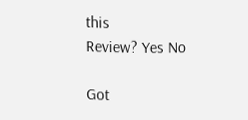this
Review? Yes No

Got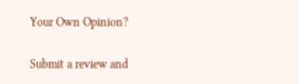Your Own Opinion?

Submit a review and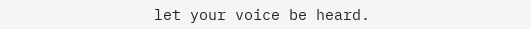let your voice be heard.